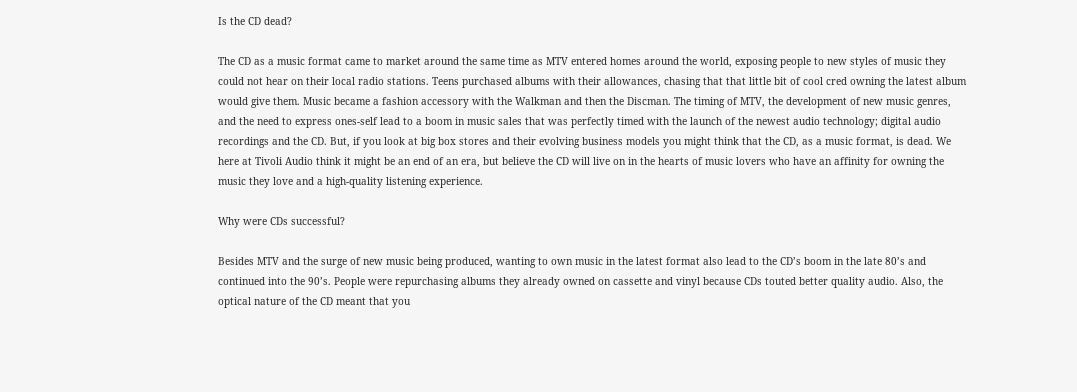Is the CD dead?

The CD as a music format came to market around the same time as MTV entered homes around the world, exposing people to new styles of music they could not hear on their local radio stations. Teens purchased albums with their allowances, chasing that that little bit of cool cred owning the latest album would give them. Music became a fashion accessory with the Walkman and then the Discman. The timing of MTV, the development of new music genres, and the need to express ones-self lead to a boom in music sales that was perfectly timed with the launch of the newest audio technology; digital audio recordings and the CD. But, if you look at big box stores and their evolving business models you might think that the CD, as a music format, is dead. We here at Tivoli Audio think it might be an end of an era, but believe the CD will live on in the hearts of music lovers who have an affinity for owning the music they love and a high-quality listening experience.

Why were CDs successful?

Besides MTV and the surge of new music being produced, wanting to own music in the latest format also lead to the CD’s boom in the late 80’s and continued into the 90’s. People were repurchasing albums they already owned on cassette and vinyl because CDs touted better quality audio. Also, the optical nature of the CD meant that you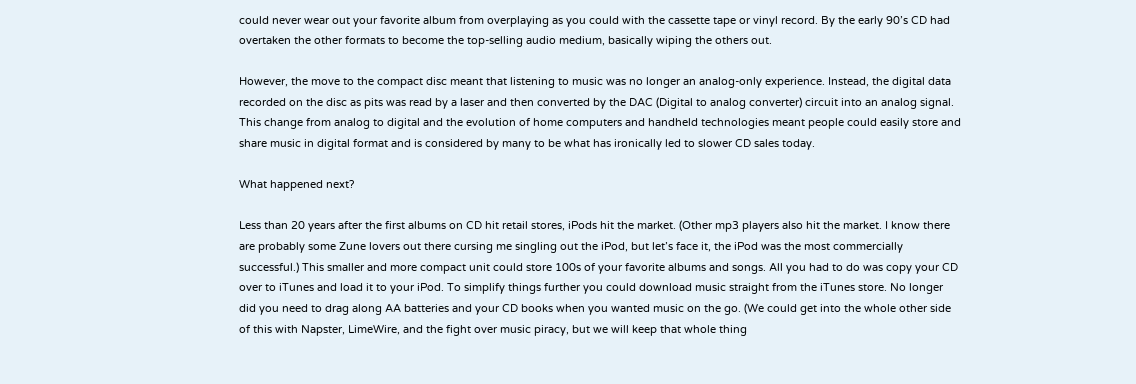could never wear out your favorite album from overplaying as you could with the cassette tape or vinyl record. By the early 90’s CD had overtaken the other formats to become the top-selling audio medium, basically wiping the others out.

However, the move to the compact disc meant that listening to music was no longer an analog-only experience. Instead, the digital data recorded on the disc as pits was read by a laser and then converted by the DAC (Digital to analog converter) circuit into an analog signal. This change from analog to digital and the evolution of home computers and handheld technologies meant people could easily store and share music in digital format and is considered by many to be what has ironically led to slower CD sales today.

What happened next?

Less than 20 years after the first albums on CD hit retail stores, iPods hit the market. (Other mp3 players also hit the market. I know there are probably some Zune lovers out there cursing me singling out the iPod, but let’s face it, the iPod was the most commercially successful.) This smaller and more compact unit could store 100s of your favorite albums and songs. All you had to do was copy your CD over to iTunes and load it to your iPod. To simplify things further you could download music straight from the iTunes store. No longer did you need to drag along AA batteries and your CD books when you wanted music on the go. (We could get into the whole other side of this with Napster, LimeWire, and the fight over music piracy, but we will keep that whole thing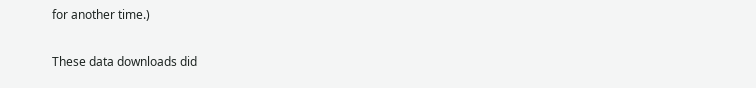for another time.)

These data downloads did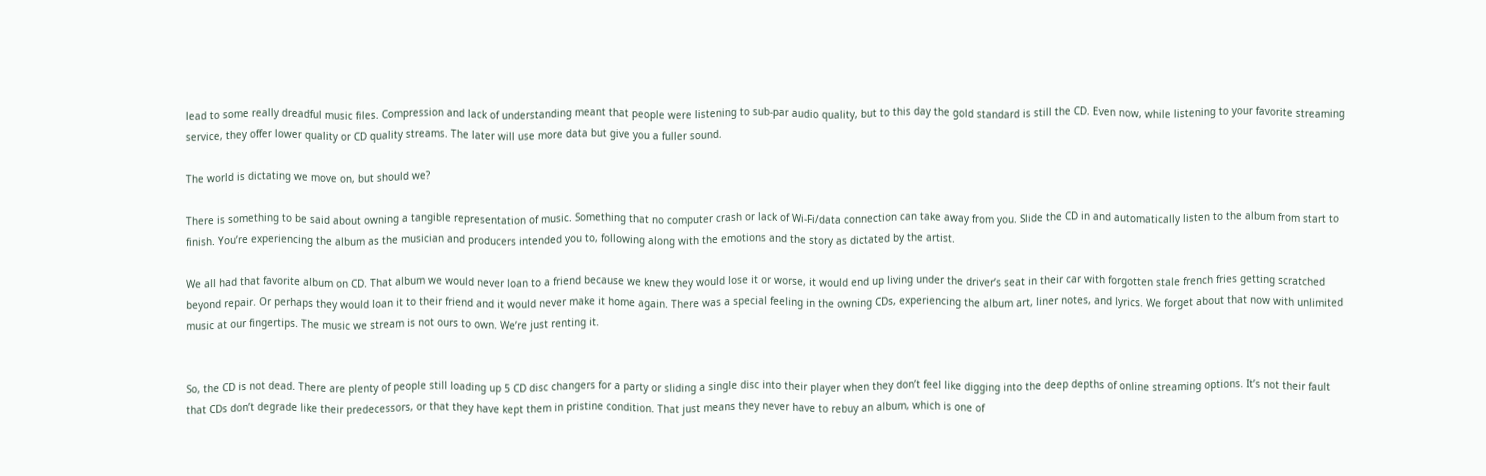lead to some really dreadful music files. Compression and lack of understanding meant that people were listening to sub-par audio quality, but to this day the gold standard is still the CD. Even now, while listening to your favorite streaming service, they offer lower quality or CD quality streams. The later will use more data but give you a fuller sound.

The world is dictating we move on, but should we?

There is something to be said about owning a tangible representation of music. Something that no computer crash or lack of Wi-Fi/data connection can take away from you. Slide the CD in and automatically listen to the album from start to finish. You’re experiencing the album as the musician and producers intended you to, following along with the emotions and the story as dictated by the artist.

We all had that favorite album on CD. That album we would never loan to a friend because we knew they would lose it or worse, it would end up living under the driver’s seat in their car with forgotten stale french fries getting scratched beyond repair. Or perhaps they would loan it to their friend and it would never make it home again. There was a special feeling in the owning CDs, experiencing the album art, liner notes, and lyrics. We forget about that now with unlimited music at our fingertips. The music we stream is not ours to own. We’re just renting it.


So, the CD is not dead. There are plenty of people still loading up 5 CD disc changers for a party or sliding a single disc into their player when they don’t feel like digging into the deep depths of online streaming options. It’s not their fault that CDs don’t degrade like their predecessors, or that they have kept them in pristine condition. That just means they never have to rebuy an album, which is one of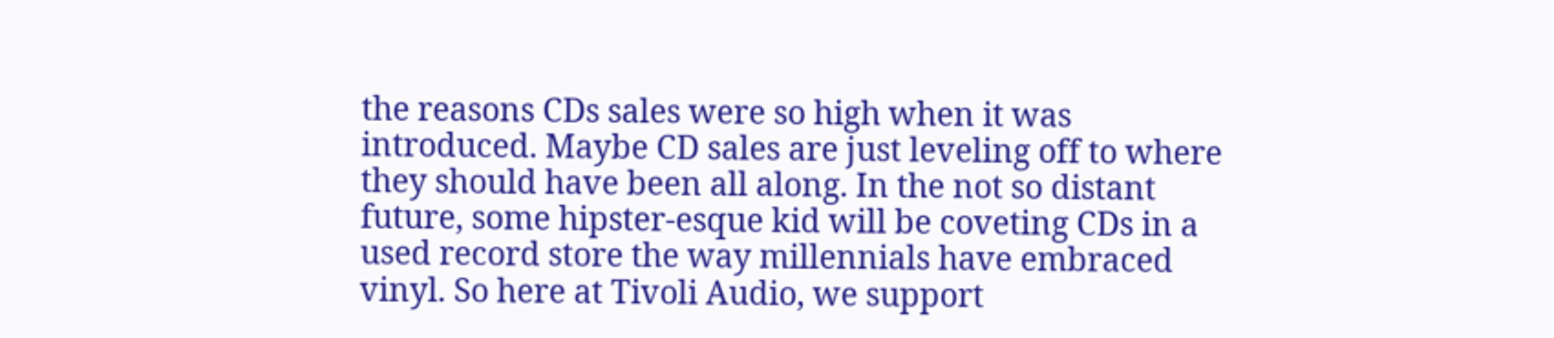the reasons CDs sales were so high when it was introduced. Maybe CD sales are just leveling off to where they should have been all along. In the not so distant future, some hipster-esque kid will be coveting CDs in a used record store the way millennials have embraced vinyl. So here at Tivoli Audio, we support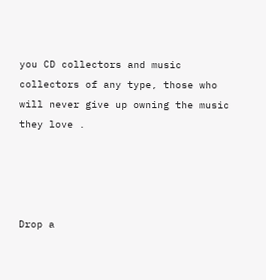you CD collectors and music collectors of any type, those who will never give up owning the music they love .




Drop a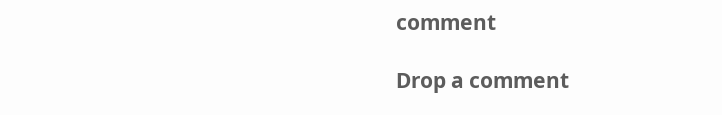comment

Drop a comment